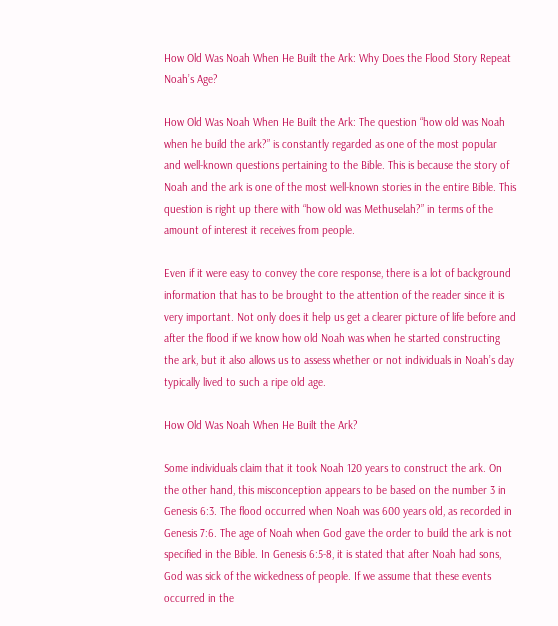How Old Was Noah When He Built the Ark: Why Does the Flood Story Repeat Noah’s Age?

How Old Was Noah When He Built the Ark: The question “how old was Noah when he build the ark?” is constantly regarded as one of the most popular and well-known questions pertaining to the Bible. This is because the story of Noah and the ark is one of the most well-known stories in the entire Bible. This question is right up there with “how old was Methuselah?” in terms of the amount of interest it receives from people.

Even if it were easy to convey the core response, there is a lot of background information that has to be brought to the attention of the reader since it is very important. Not only does it help us get a clearer picture of life before and after the flood if we know how old Noah was when he started constructing the ark, but it also allows us to assess whether or not individuals in Noah’s day typically lived to such a ripe old age.

How Old Was Noah When He Built the Ark?

Some individuals claim that it took Noah 120 years to construct the ark. On the other hand, this misconception appears to be based on the number 3 in Genesis 6:3. The flood occurred when Noah was 600 years old, as recorded in Genesis 7:6. The age of Noah when God gave the order to build the ark is not specified in the Bible. In Genesis 6:5-8, it is stated that after Noah had sons, God was sick of the wickedness of people. If we assume that these events occurred in the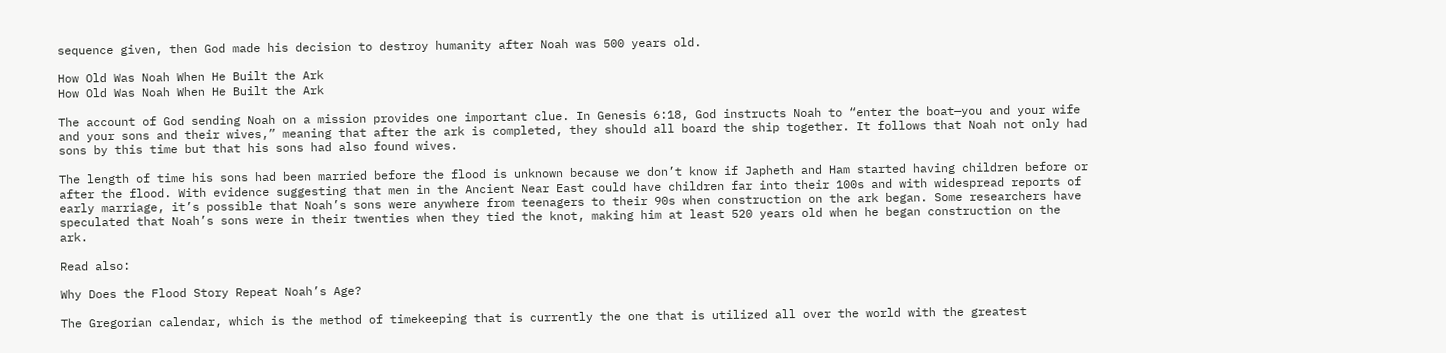sequence given, then God made his decision to destroy humanity after Noah was 500 years old.

How Old Was Noah When He Built the Ark
How Old Was Noah When He Built the Ark

The account of God sending Noah on a mission provides one important clue. In Genesis 6:18, God instructs Noah to “enter the boat—you and your wife and your sons and their wives,” meaning that after the ark is completed, they should all board the ship together. It follows that Noah not only had sons by this time but that his sons had also found wives.

The length of time his sons had been married before the flood is unknown because we don’t know if Japheth and Ham started having children before or after the flood. With evidence suggesting that men in the Ancient Near East could have children far into their 100s and with widespread reports of early marriage, it’s possible that Noah’s sons were anywhere from teenagers to their 90s when construction on the ark began. Some researchers have speculated that Noah’s sons were in their twenties when they tied the knot, making him at least 520 years old when he began construction on the ark.

Read also:

Why Does the Flood Story Repeat Noah’s Age?

The Gregorian calendar, which is the method of timekeeping that is currently the one that is utilized all over the world with the greatest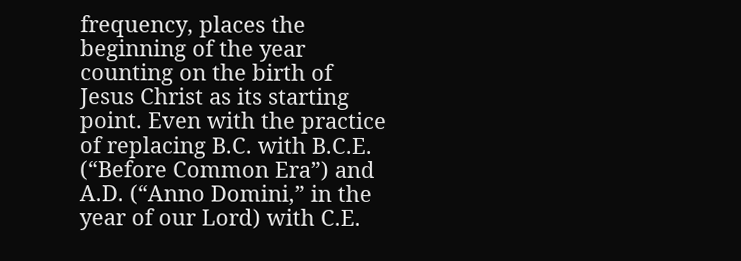frequency, places the beginning of the year counting on the birth of Jesus Christ as its starting point. Even with the practice of replacing B.C. with B.C.E. (“Before Common Era”) and A.D. (“Anno Domini,” in the year of our Lord) with C.E.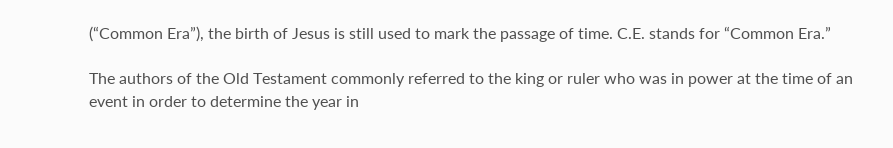(“Common Era”), the birth of Jesus is still used to mark the passage of time. C.E. stands for “Common Era.”

The authors of the Old Testament commonly referred to the king or ruler who was in power at the time of an event in order to determine the year in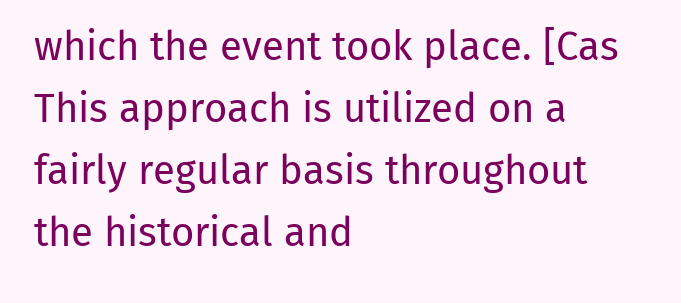which the event took place. [Cas This approach is utilized on a fairly regular basis throughout the historical and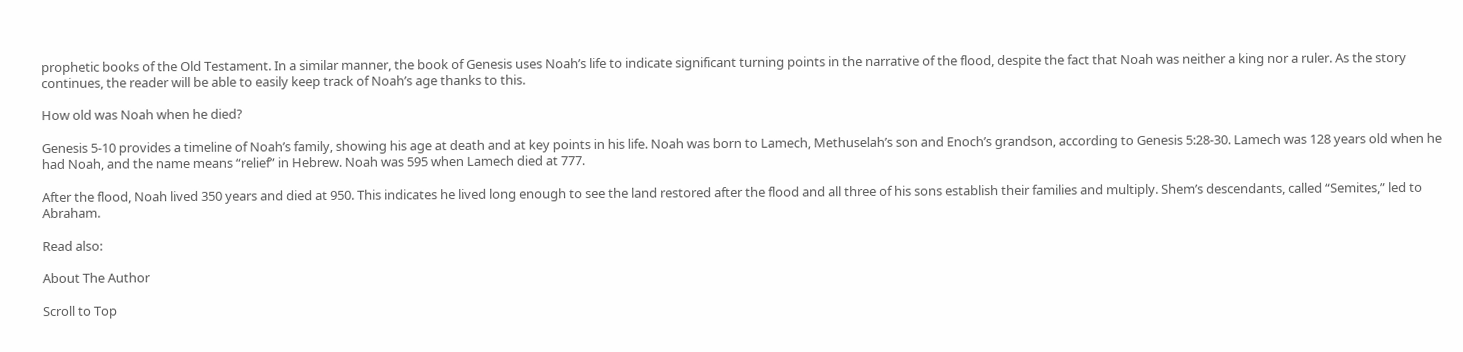prophetic books of the Old Testament. In a similar manner, the book of Genesis uses Noah’s life to indicate significant turning points in the narrative of the flood, despite the fact that Noah was neither a king nor a ruler. As the story continues, the reader will be able to easily keep track of Noah’s age thanks to this.

How old was Noah when he died?

Genesis 5-10 provides a timeline of Noah’s family, showing his age at death and at key points in his life. Noah was born to Lamech, Methuselah’s son and Enoch’s grandson, according to Genesis 5:28-30. Lamech was 128 years old when he had Noah, and the name means “relief” in Hebrew. Noah was 595 when Lamech died at 777.

After the flood, Noah lived 350 years and died at 950. This indicates he lived long enough to see the land restored after the flood and all three of his sons establish their families and multiply. Shem’s descendants, called “Semites,” led to Abraham.

Read also:

About The Author

Scroll to Top